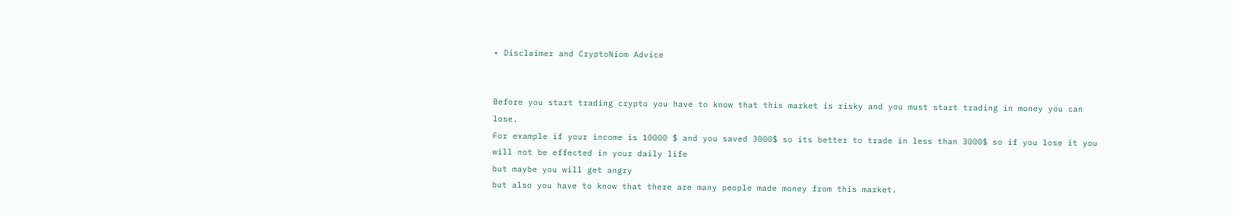• Disclaimer and CryptoNiom Advice


Before you start trading crypto you have to know that this market is risky and you must start trading in money you can lose.
For example if your income is 10000 $ and you saved 3000$ so its better to trade in less than 3000$ so if you lose it you will not be effected in your daily life
but maybe you will get angry
but also you have to know that there are many people made money from this market.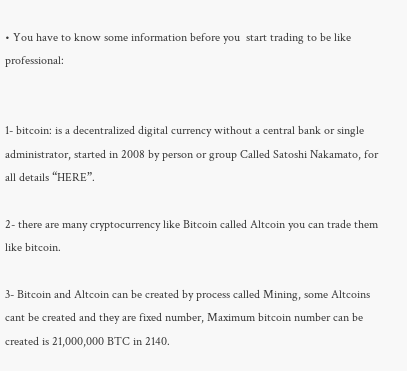• You have to know some information before you  start trading to be like professional:


1- bitcoin: is a decentralized digital currency without a central bank or single administrator, started in 2008 by person or group Called Satoshi Nakamato, for all details “HERE”.

2- there are many cryptocurrency like Bitcoin called Altcoin you can trade them like bitcoin.

3- Bitcoin and Altcoin can be created by process called Mining, some Altcoins cant be created and they are fixed number, Maximum bitcoin number can be created is 21,000,000 BTC in 2140.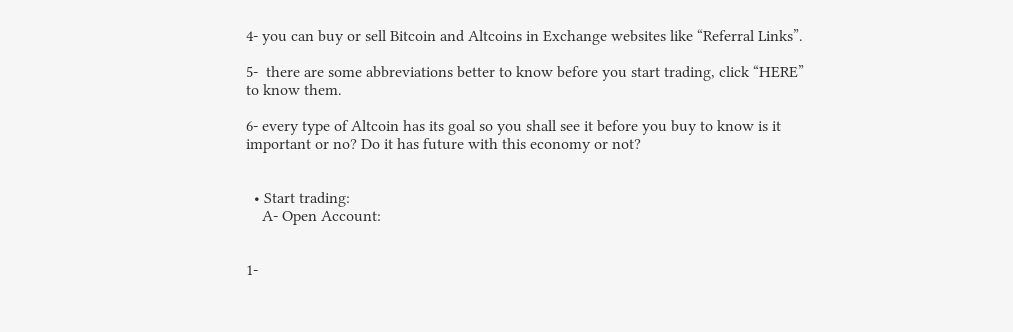4- you can buy or sell Bitcoin and Altcoins in Exchange websites like “Referral Links”.

5-  there are some abbreviations better to know before you start trading, click “HERE” to know them.

6- every type of Altcoin has its goal so you shall see it before you buy to know is it important or no? Do it has future with this economy or not?


  • Start trading:
    A- Open Account:


1-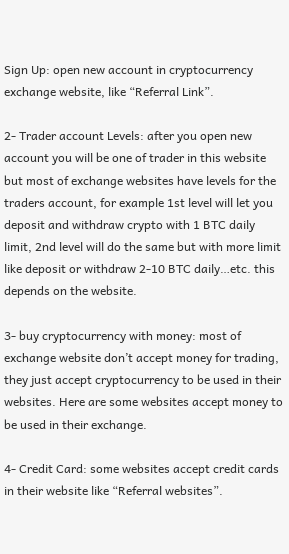Sign Up: open new account in cryptocurrency exchange website, like “Referral Link”.

2- Trader account Levels: after you open new account you will be one of trader in this website but most of exchange websites have levels for the traders account, for example 1st level will let you deposit and withdraw crypto with 1 BTC daily limit, 2nd level will do the same but with more limit like deposit or withdraw 2-10 BTC daily…etc. this depends on the website.

3- buy cryptocurrency with money: most of exchange website don’t accept money for trading, they just accept cryptocurrency to be used in their websites. Here are some websites accept money to be used in their exchange.

4- Credit Card: some websites accept credit cards in their website like “Referral websites”.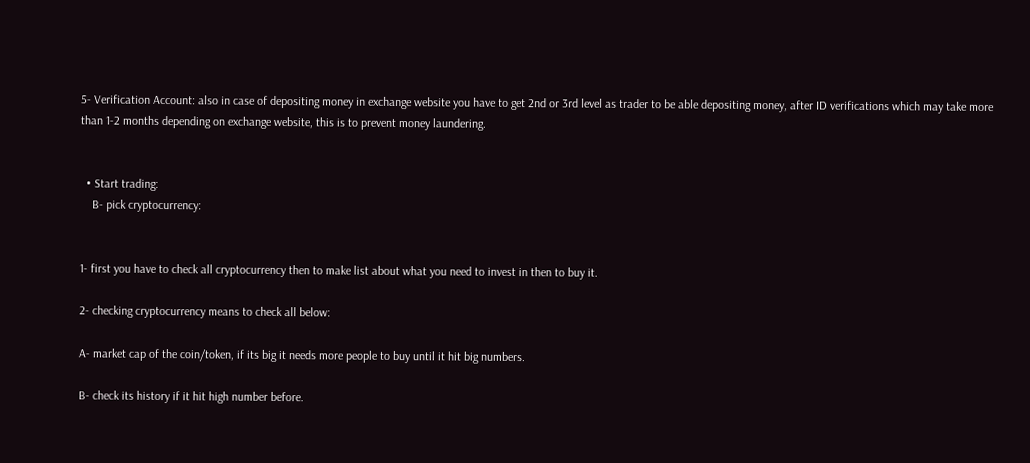5- Verification Account: also in case of depositing money in exchange website you have to get 2nd or 3rd level as trader to be able depositing money, after ID verifications which may take more than 1-2 months depending on exchange website, this is to prevent money laundering.


  • Start trading:
    B- pick cryptocurrency:


1- first you have to check all cryptocurrency then to make list about what you need to invest in then to buy it.

2- checking cryptocurrency means to check all below:

A- market cap of the coin/token, if its big it needs more people to buy until it hit big numbers.

B- check its history if it hit high number before.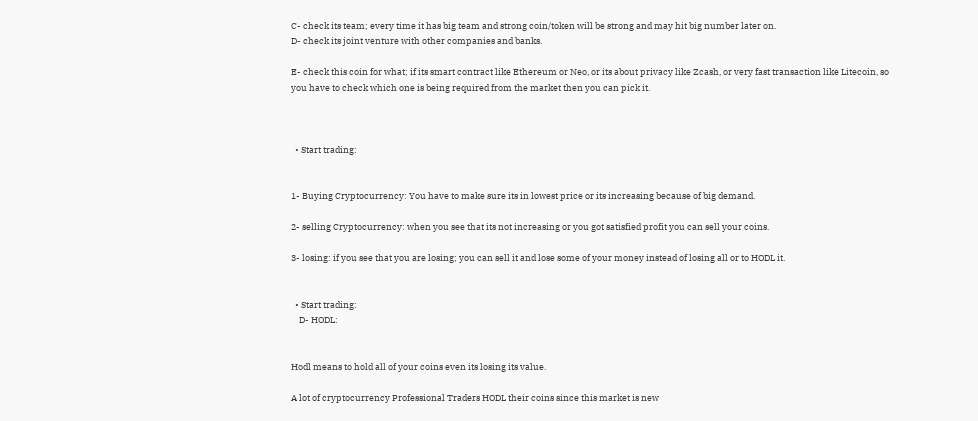C- check its team; every time it has big team and strong coin/token will be strong and may hit big number later on.
D- check its joint venture with other companies and banks.

E- check this coin for what; if its smart contract like Ethereum or Neo, or its about privacy like Zcash, or very fast transaction like Litecoin, so you have to check which one is being required from the market then you can pick it.



  • Start trading:


1- Buying Cryptocurrency: You have to make sure its in lowest price or its increasing because of big demand.

2- selling Cryptocurrency: when you see that its not increasing or you got satisfied profit you can sell your coins.

3- losing: if you see that you are losing; you can sell it and lose some of your money instead of losing all or to HODL it.


  • Start trading:
    D- HODL:


Hodl means to hold all of your coins even its losing its value.

A lot of cryptocurrency Professional Traders HODL their coins since this market is new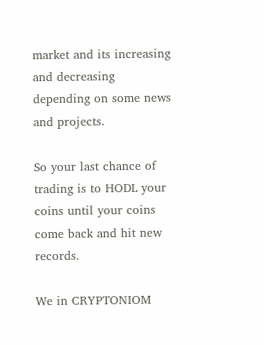market and its increasing and decreasing depending on some news and projects.

So your last chance of trading is to HODL your coins until your coins come back and hit new records.

We in CRYPTONIOM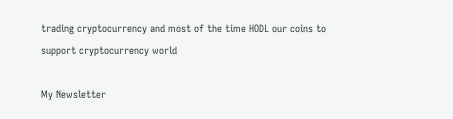trading cryptocurrency and most of the time HODL our coins to support cryptocurrency world

My Newsletter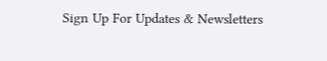Sign Up For Updates & Newsletters